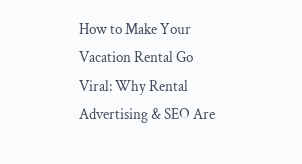How to Make Your Vacation Rental Go Viral: Why Rental Advertising & SEO Are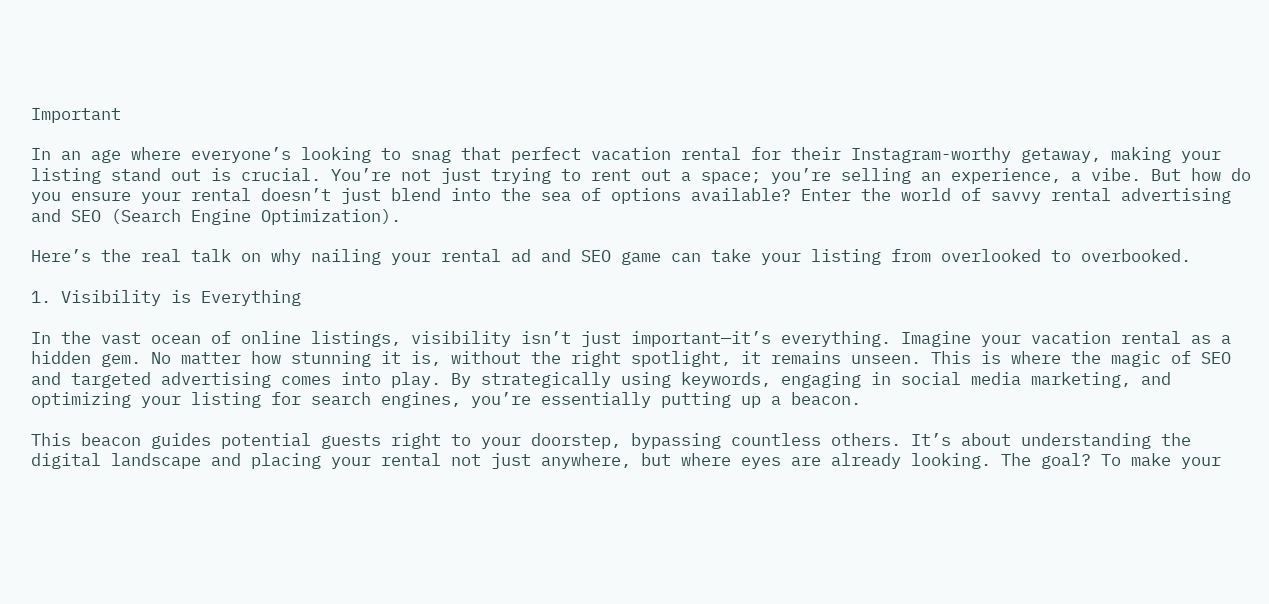Important

In an age where everyone’s looking to snag that perfect vacation rental for their Instagram-worthy getaway, making your listing stand out is crucial. You’re not just trying to rent out a space; you’re selling an experience, a vibe. But how do you ensure your rental doesn’t just blend into the sea of options available? Enter the world of savvy rental advertising and SEO (Search Engine Optimization).

Here’s the real talk on why nailing your rental ad and SEO game can take your listing from overlooked to overbooked.

1. Visibility is Everything

In the vast ocean of online listings, visibility isn’t just important—it’s everything. Imagine your vacation rental as a hidden gem. No matter how stunning it is, without the right spotlight, it remains unseen. This is where the magic of SEO and targeted advertising comes into play. By strategically using keywords, engaging in social media marketing, and optimizing your listing for search engines, you’re essentially putting up a beacon.

This beacon guides potential guests right to your doorstep, bypassing countless others. It’s about understanding the digital landscape and placing your rental not just anywhere, but where eyes are already looking. The goal? To make your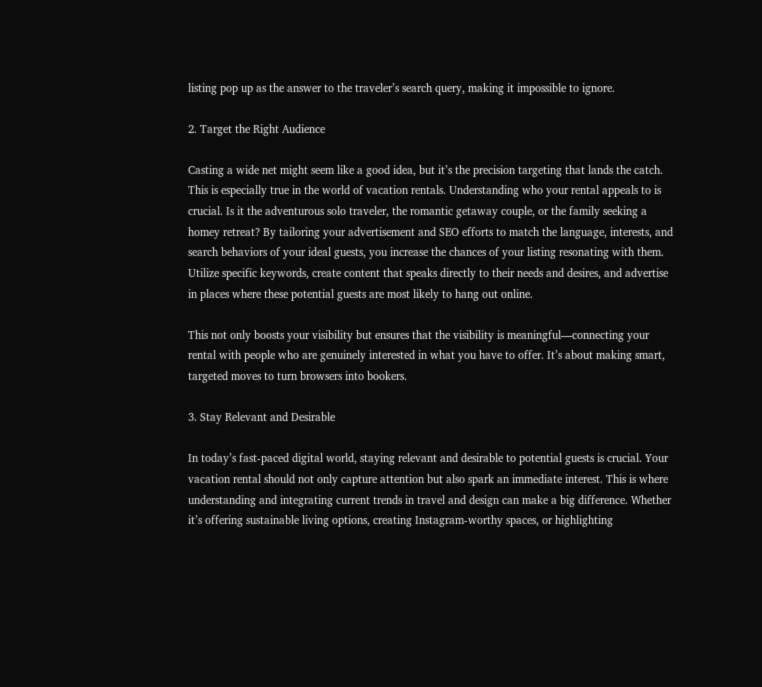listing pop up as the answer to the traveler’s search query, making it impossible to ignore.

2. Target the Right Audience

Casting a wide net might seem like a good idea, but it’s the precision targeting that lands the catch. This is especially true in the world of vacation rentals. Understanding who your rental appeals to is crucial. Is it the adventurous solo traveler, the romantic getaway couple, or the family seeking a homey retreat? By tailoring your advertisement and SEO efforts to match the language, interests, and search behaviors of your ideal guests, you increase the chances of your listing resonating with them. Utilize specific keywords, create content that speaks directly to their needs and desires, and advertise in places where these potential guests are most likely to hang out online.

This not only boosts your visibility but ensures that the visibility is meaningful—connecting your rental with people who are genuinely interested in what you have to offer. It’s about making smart, targeted moves to turn browsers into bookers.

3. Stay Relevant and Desirable

In today’s fast-paced digital world, staying relevant and desirable to potential guests is crucial. Your vacation rental should not only capture attention but also spark an immediate interest. This is where understanding and integrating current trends in travel and design can make a big difference. Whether it’s offering sustainable living options, creating Instagram-worthy spaces, or highlighting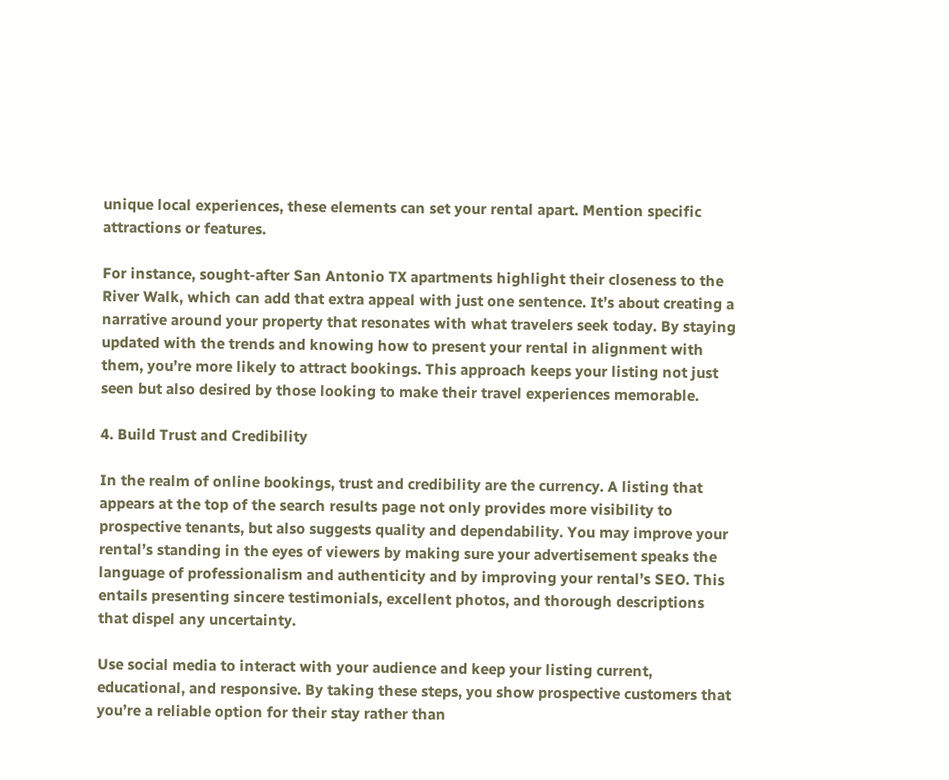unique local experiences, these elements can set your rental apart. Mention specific attractions or features.

For instance, sought-after San Antonio TX apartments highlight their closeness to the River Walk, which can add that extra appeal with just one sentence. It’s about creating a narrative around your property that resonates with what travelers seek today. By staying updated with the trends and knowing how to present your rental in alignment with them, you’re more likely to attract bookings. This approach keeps your listing not just seen but also desired by those looking to make their travel experiences memorable.

4. Build Trust and Credibility

In the realm of online bookings, trust and credibility are the currency. A listing that appears at the top of the search results page not only provides more visibility to prospective tenants, but also suggests quality and dependability. You may improve your rental’s standing in the eyes of viewers by making sure your advertisement speaks the language of professionalism and authenticity and by improving your rental’s SEO. This entails presenting sincere testimonials, excellent photos, and thorough descriptions that dispel any uncertainty.

Use social media to interact with your audience and keep your listing current, educational, and responsive. By taking these steps, you show prospective customers that you’re a reliable option for their stay rather than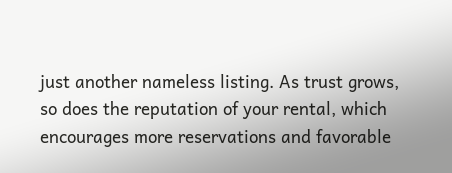just another nameless listing. As trust grows, so does the reputation of your rental, which encourages more reservations and favorable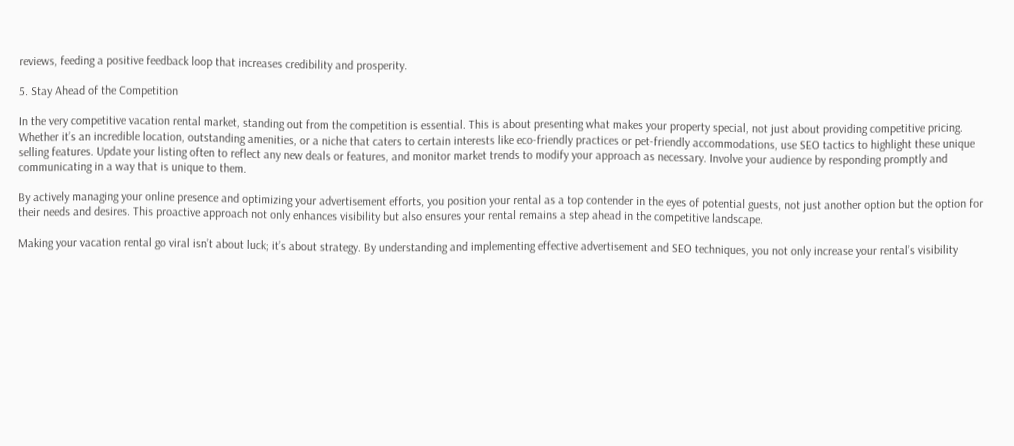reviews, feeding a positive feedback loop that increases credibility and prosperity.

5. Stay Ahead of the Competition

In the very competitive vacation rental market, standing out from the competition is essential. This is about presenting what makes your property special, not just about providing competitive pricing. Whether it’s an incredible location, outstanding amenities, or a niche that caters to certain interests like eco-friendly practices or pet-friendly accommodations, use SEO tactics to highlight these unique selling features. Update your listing often to reflect any new deals or features, and monitor market trends to modify your approach as necessary. Involve your audience by responding promptly and communicating in a way that is unique to them.

By actively managing your online presence and optimizing your advertisement efforts, you position your rental as a top contender in the eyes of potential guests, not just another option but the option for their needs and desires. This proactive approach not only enhances visibility but also ensures your rental remains a step ahead in the competitive landscape.

Making your vacation rental go viral isn’t about luck; it’s about strategy. By understanding and implementing effective advertisement and SEO techniques, you not only increase your rental’s visibility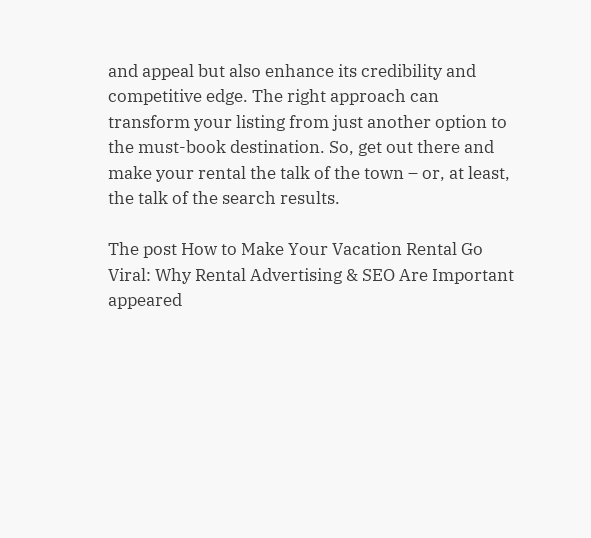and appeal but also enhance its credibility and competitive edge. The right approach can transform your listing from just another option to the must-book destination. So, get out there and make your rental the talk of the town – or, at least, the talk of the search results.

The post How to Make Your Vacation Rental Go Viral: Why Rental Advertising & SEO Are Important appeared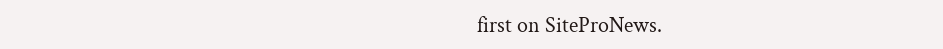first on SiteProNews.